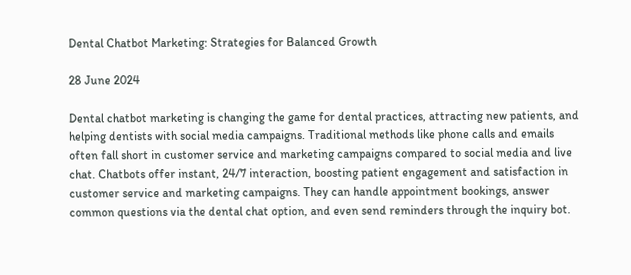Dental Chatbot Marketing: Strategies for Balanced Growth

28 June 2024

Dental chatbot marketing is changing the game for dental practices, attracting new patients, and helping dentists with social media campaigns. Traditional methods like phone calls and emails often fall short in customer service and marketing campaigns compared to social media and live chat. Chatbots offer instant, 24/7 interaction, boosting patient engagement and satisfaction in customer service and marketing campaigns. They can handle appointment bookings, answer common questions via the dental chat option, and even send reminders through the inquiry bot.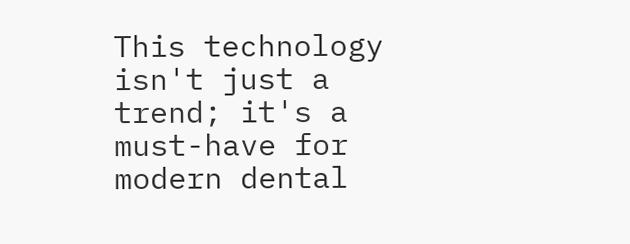This technology isn't just a trend; it's a must-have for modern dental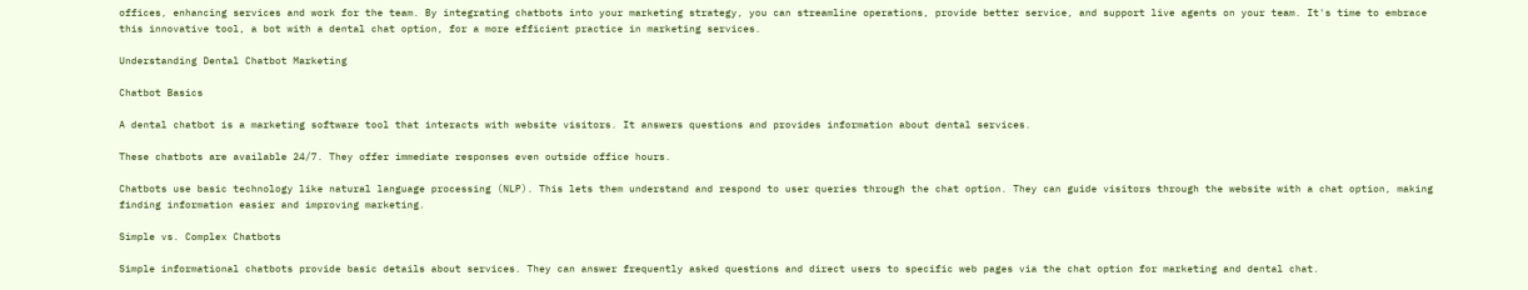offices, enhancing services and work for the team. By integrating chatbots into your marketing strategy, you can streamline operations, provide better service, and support live agents on your team. It's time to embrace this innovative tool, a bot with a dental chat option, for a more efficient practice in marketing services.

Understanding Dental Chatbot Marketing

Chatbot Basics

A dental chatbot is a marketing software tool that interacts with website visitors. It answers questions and provides information about dental services.

These chatbots are available 24/7. They offer immediate responses even outside office hours.

Chatbots use basic technology like natural language processing (NLP). This lets them understand and respond to user queries through the chat option. They can guide visitors through the website with a chat option, making finding information easier and improving marketing.

Simple vs. Complex Chatbots

Simple informational chatbots provide basic details about services. They can answer frequently asked questions and direct users to specific web pages via the chat option for marketing and dental chat.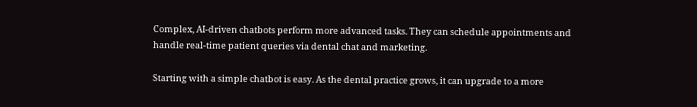Complex, AI-driven chatbots perform more advanced tasks. They can schedule appointments and handle real-time patient queries via dental chat and marketing.

Starting with a simple chatbot is easy. As the dental practice grows, it can upgrade to a more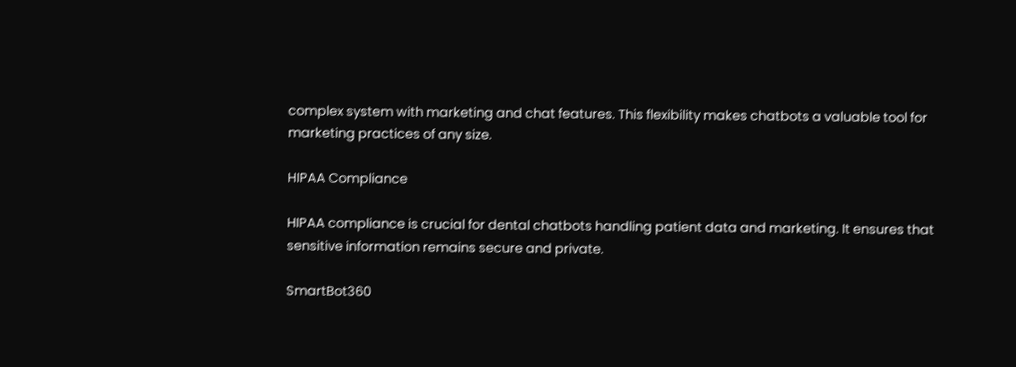complex system with marketing and chat features. This flexibility makes chatbots a valuable tool for marketing practices of any size.

HIPAA Compliance

HIPAA compliance is crucial for dental chatbots handling patient data and marketing. It ensures that sensitive information remains secure and private.

SmartBot360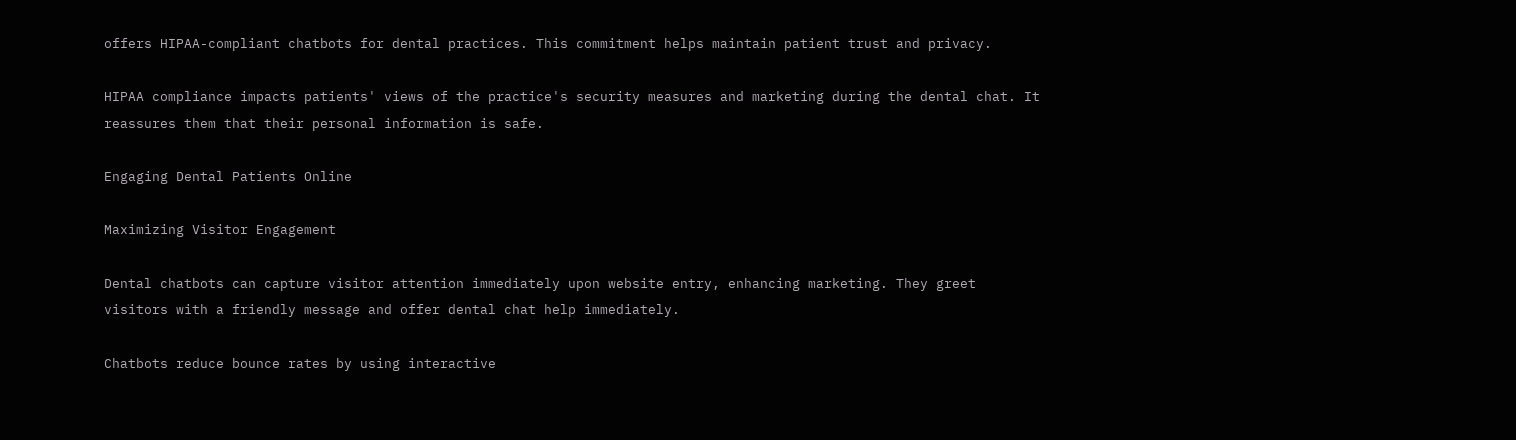offers HIPAA-compliant chatbots for dental practices. This commitment helps maintain patient trust and privacy.

HIPAA compliance impacts patients' views of the practice's security measures and marketing during the dental chat. It reassures them that their personal information is safe.

Engaging Dental Patients Online

Maximizing Visitor Engagement

Dental chatbots can capture visitor attention immediately upon website entry, enhancing marketing. They greet visitors with a friendly message and offer dental chat help immediately.

Chatbots reduce bounce rates by using interactive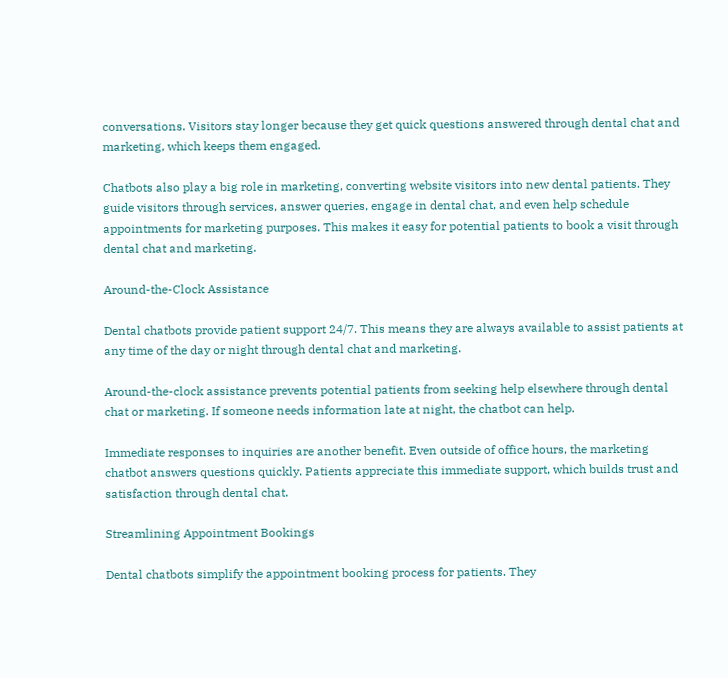conversations. Visitors stay longer because they get quick questions answered through dental chat and marketing, which keeps them engaged.

Chatbots also play a big role in marketing, converting website visitors into new dental patients. They guide visitors through services, answer queries, engage in dental chat, and even help schedule appointments for marketing purposes. This makes it easy for potential patients to book a visit through dental chat and marketing.

Around-the-Clock Assistance

Dental chatbots provide patient support 24/7. This means they are always available to assist patients at any time of the day or night through dental chat and marketing.

Around-the-clock assistance prevents potential patients from seeking help elsewhere through dental chat or marketing. If someone needs information late at night, the chatbot can help.

Immediate responses to inquiries are another benefit. Even outside of office hours, the marketing chatbot answers questions quickly. Patients appreciate this immediate support, which builds trust and satisfaction through dental chat.

Streamlining Appointment Bookings

Dental chatbots simplify the appointment booking process for patients. They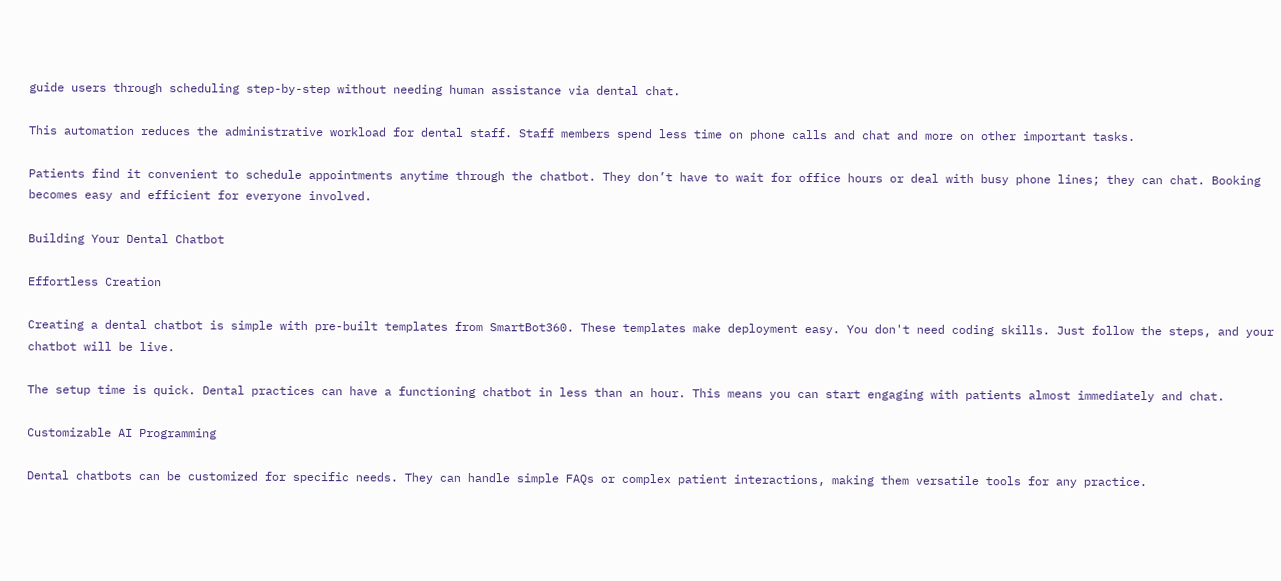guide users through scheduling step-by-step without needing human assistance via dental chat.

This automation reduces the administrative workload for dental staff. Staff members spend less time on phone calls and chat and more on other important tasks.

Patients find it convenient to schedule appointments anytime through the chatbot. They don’t have to wait for office hours or deal with busy phone lines; they can chat. Booking becomes easy and efficient for everyone involved.

Building Your Dental Chatbot

Effortless Creation

Creating a dental chatbot is simple with pre-built templates from SmartBot360. These templates make deployment easy. You don't need coding skills. Just follow the steps, and your chatbot will be live.

The setup time is quick. Dental practices can have a functioning chatbot in less than an hour. This means you can start engaging with patients almost immediately and chat.

Customizable AI Programming

Dental chatbots can be customized for specific needs. They can handle simple FAQs or complex patient interactions, making them versatile tools for any practice.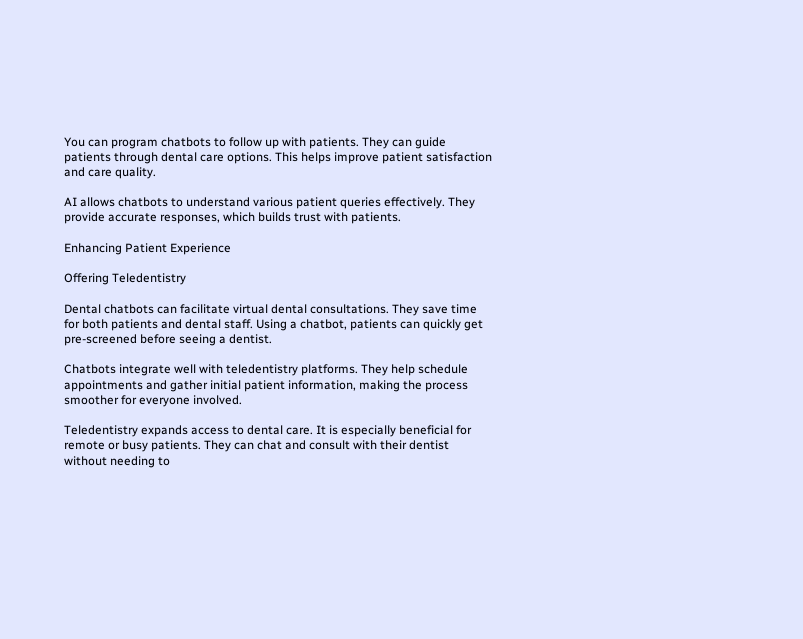You can program chatbots to follow up with patients. They can guide patients through dental care options. This helps improve patient satisfaction and care quality.

AI allows chatbots to understand various patient queries effectively. They provide accurate responses, which builds trust with patients.

Enhancing Patient Experience

Offering Teledentistry

Dental chatbots can facilitate virtual dental consultations. They save time for both patients and dental staff. Using a chatbot, patients can quickly get pre-screened before seeing a dentist.

Chatbots integrate well with teledentistry platforms. They help schedule appointments and gather initial patient information, making the process smoother for everyone involved.

Teledentistry expands access to dental care. It is especially beneficial for remote or busy patients. They can chat and consult with their dentist without needing to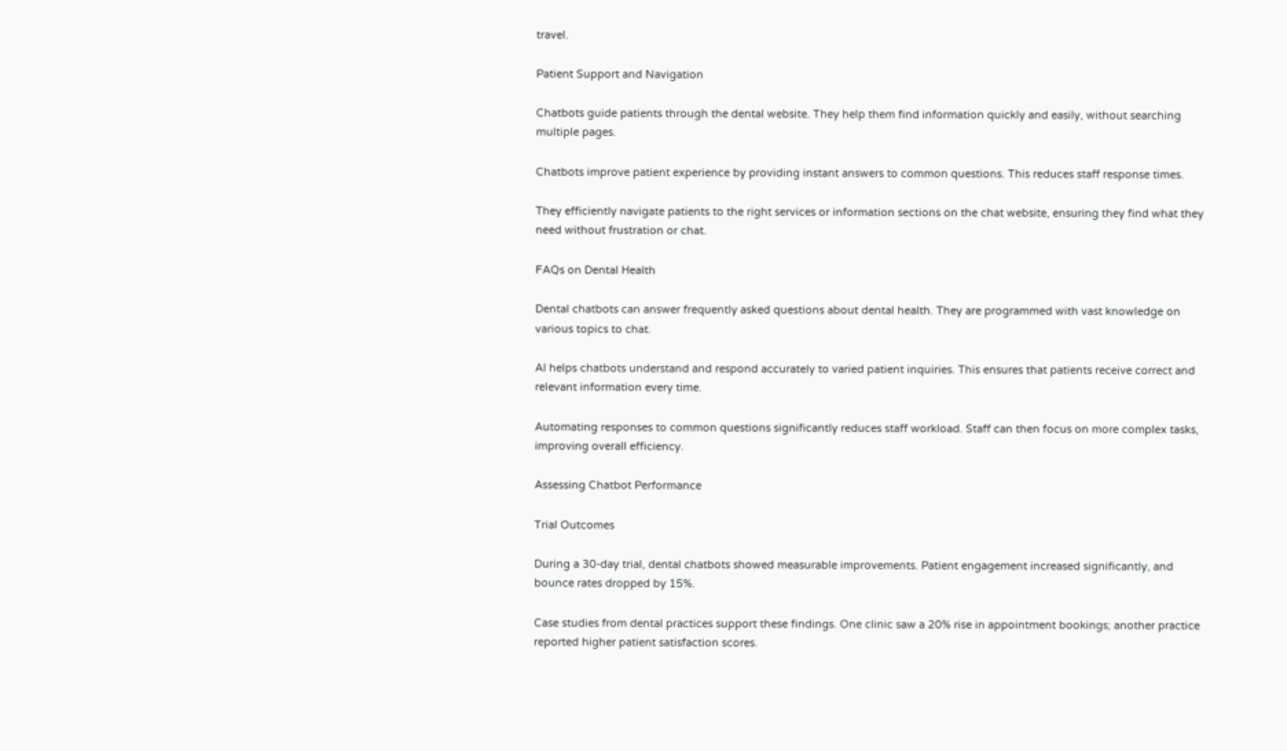travel.

Patient Support and Navigation

Chatbots guide patients through the dental website. They help them find information quickly and easily, without searching multiple pages.

Chatbots improve patient experience by providing instant answers to common questions. This reduces staff response times.

They efficiently navigate patients to the right services or information sections on the chat website, ensuring they find what they need without frustration or chat.

FAQs on Dental Health

Dental chatbots can answer frequently asked questions about dental health. They are programmed with vast knowledge on various topics to chat.

AI helps chatbots understand and respond accurately to varied patient inquiries. This ensures that patients receive correct and relevant information every time.

Automating responses to common questions significantly reduces staff workload. Staff can then focus on more complex tasks, improving overall efficiency.

Assessing Chatbot Performance

Trial Outcomes

During a 30-day trial, dental chatbots showed measurable improvements. Patient engagement increased significantly, and bounce rates dropped by 15%.

Case studies from dental practices support these findings. One clinic saw a 20% rise in appointment bookings; another practice reported higher patient satisfaction scores.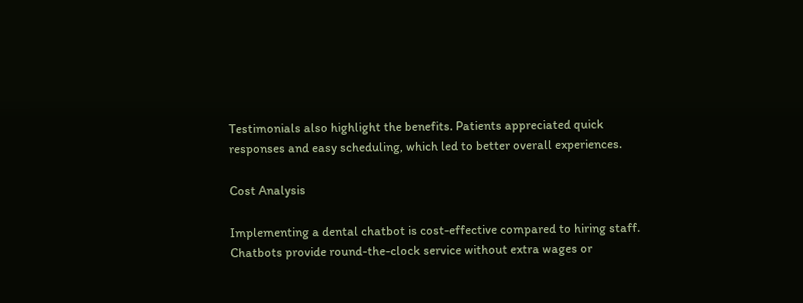Testimonials also highlight the benefits. Patients appreciated quick responses and easy scheduling, which led to better overall experiences.

Cost Analysis

Implementing a dental chatbot is cost-effective compared to hiring staff. Chatbots provide round-the-clock service without extra wages or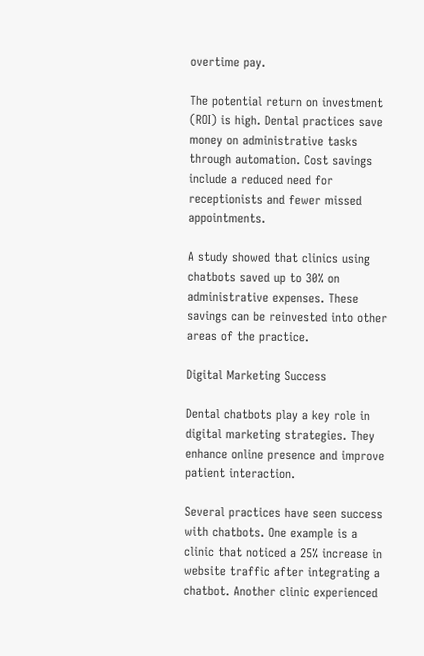overtime pay.

The potential return on investment (ROI) is high. Dental practices save money on administrative tasks through automation. Cost savings include a reduced need for receptionists and fewer missed appointments.

A study showed that clinics using chatbots saved up to 30% on administrative expenses. These savings can be reinvested into other areas of the practice.

Digital Marketing Success

Dental chatbots play a key role in digital marketing strategies. They enhance online presence and improve patient interaction.

Several practices have seen success with chatbots. One example is a clinic that noticed a 25% increase in website traffic after integrating a chatbot. Another clinic experienced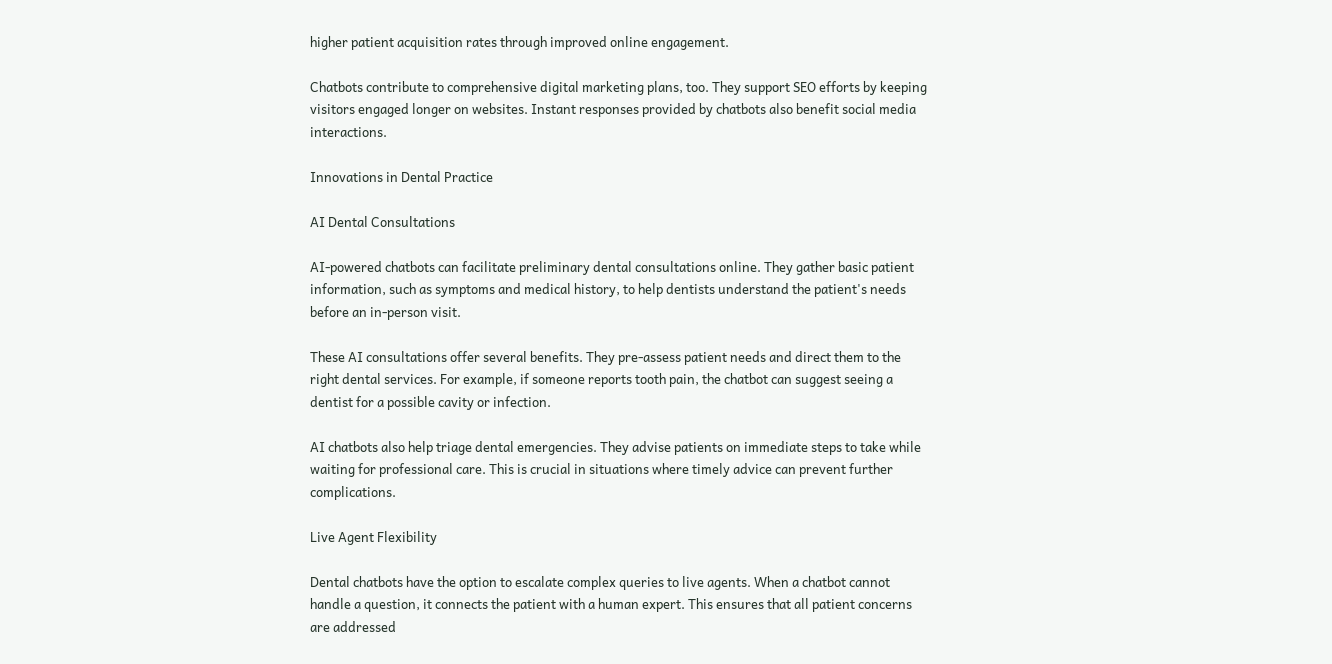higher patient acquisition rates through improved online engagement.

Chatbots contribute to comprehensive digital marketing plans, too. They support SEO efforts by keeping visitors engaged longer on websites. Instant responses provided by chatbots also benefit social media interactions.

Innovations in Dental Practice

AI Dental Consultations

AI-powered chatbots can facilitate preliminary dental consultations online. They gather basic patient information, such as symptoms and medical history, to help dentists understand the patient's needs before an in-person visit.

These AI consultations offer several benefits. They pre-assess patient needs and direct them to the right dental services. For example, if someone reports tooth pain, the chatbot can suggest seeing a dentist for a possible cavity or infection.

AI chatbots also help triage dental emergencies. They advise patients on immediate steps to take while waiting for professional care. This is crucial in situations where timely advice can prevent further complications.

Live Agent Flexibility

Dental chatbots have the option to escalate complex queries to live agents. When a chatbot cannot handle a question, it connects the patient with a human expert. This ensures that all patient concerns are addressed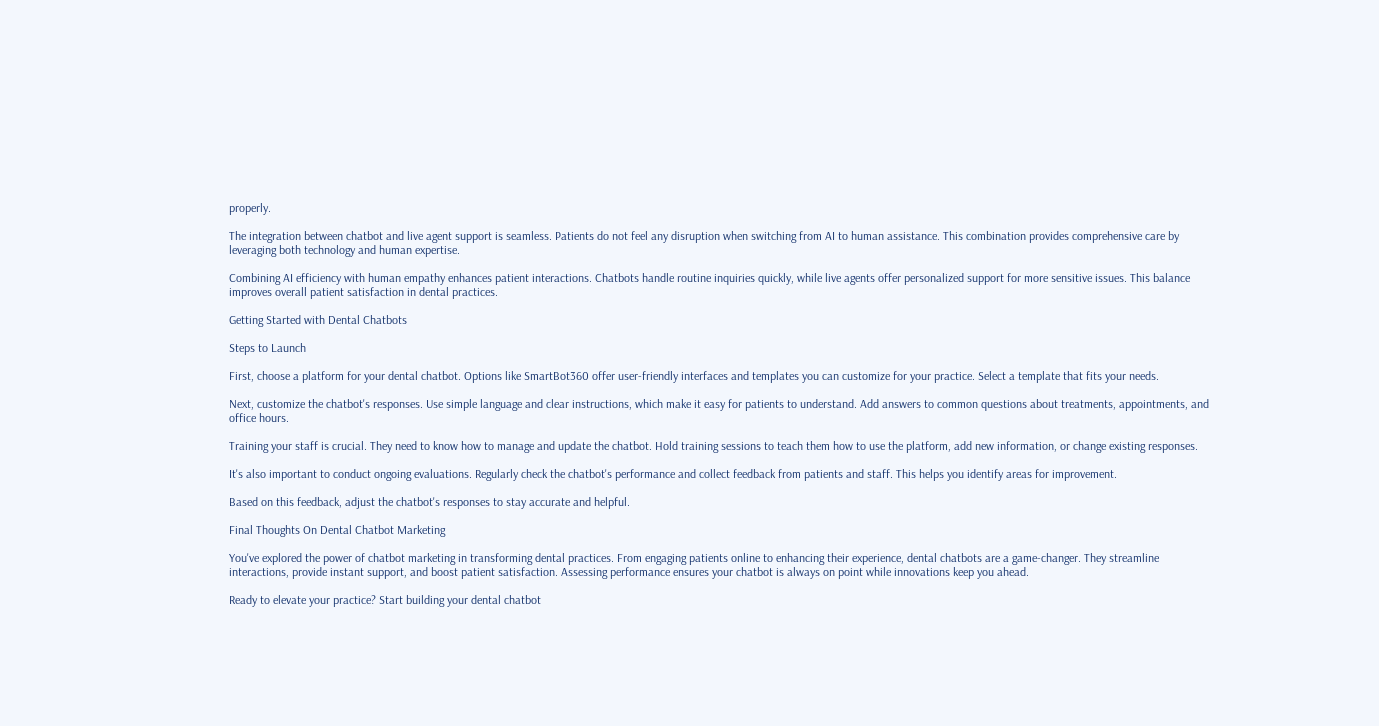properly.

The integration between chatbot and live agent support is seamless. Patients do not feel any disruption when switching from AI to human assistance. This combination provides comprehensive care by leveraging both technology and human expertise.

Combining AI efficiency with human empathy enhances patient interactions. Chatbots handle routine inquiries quickly, while live agents offer personalized support for more sensitive issues. This balance improves overall patient satisfaction in dental practices.

Getting Started with Dental Chatbots

Steps to Launch

First, choose a platform for your dental chatbot. Options like SmartBot360 offer user-friendly interfaces and templates you can customize for your practice. Select a template that fits your needs.

Next, customize the chatbot's responses. Use simple language and clear instructions, which make it easy for patients to understand. Add answers to common questions about treatments, appointments, and office hours.

Training your staff is crucial. They need to know how to manage and update the chatbot. Hold training sessions to teach them how to use the platform, add new information, or change existing responses.

It's also important to conduct ongoing evaluations. Regularly check the chatbot's performance and collect feedback from patients and staff. This helps you identify areas for improvement.

Based on this feedback, adjust the chatbot's responses to stay accurate and helpful.

Final Thoughts On Dental Chatbot Marketing

You've explored the power of chatbot marketing in transforming dental practices. From engaging patients online to enhancing their experience, dental chatbots are a game-changer. They streamline interactions, provide instant support, and boost patient satisfaction. Assessing performance ensures your chatbot is always on point while innovations keep you ahead.

Ready to elevate your practice? Start building your dental chatbot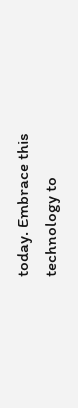today. Embrace this technology to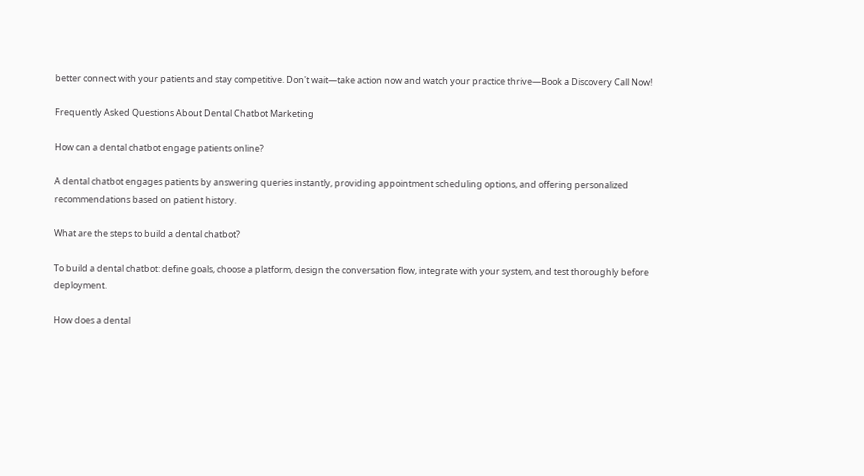better connect with your patients and stay competitive. Don't wait—take action now and watch your practice thrive—Book a Discovery Call Now!

Frequently Asked Questions About Dental Chatbot Marketing

How can a dental chatbot engage patients online?

A dental chatbot engages patients by answering queries instantly, providing appointment scheduling options, and offering personalized recommendations based on patient history.

What are the steps to build a dental chatbot?

To build a dental chatbot: define goals, choose a platform, design the conversation flow, integrate with your system, and test thoroughly before deployment.

How does a dental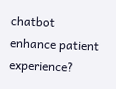chatbot enhance patient experience?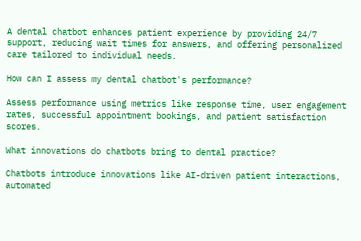A dental chatbot enhances patient experience by providing 24/7 support, reducing wait times for answers, and offering personalized care tailored to individual needs.

How can I assess my dental chatbot's performance?

Assess performance using metrics like response time, user engagement rates, successful appointment bookings, and patient satisfaction scores.

What innovations do chatbots bring to dental practice?

Chatbots introduce innovations like AI-driven patient interactions, automated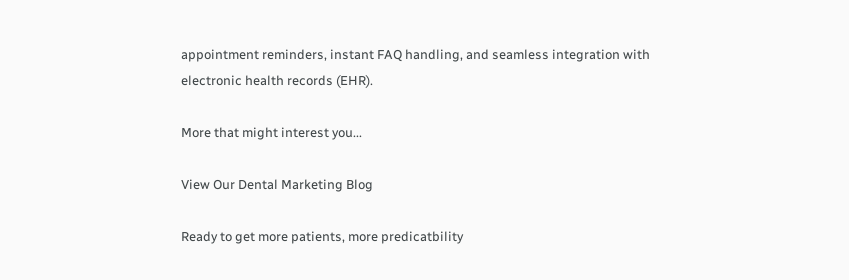appointment reminders, instant FAQ handling, and seamless integration with electronic health records (EHR).

More that might interest you...

View Our Dental Marketing Blog

Ready to get more patients, more predicatbility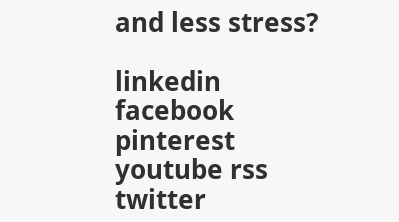and less stress?

linkedin facebook pinterest youtube rss twitter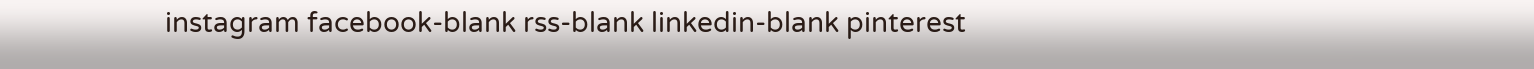instagram facebook-blank rss-blank linkedin-blank pinterest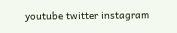youtube twitter instagram